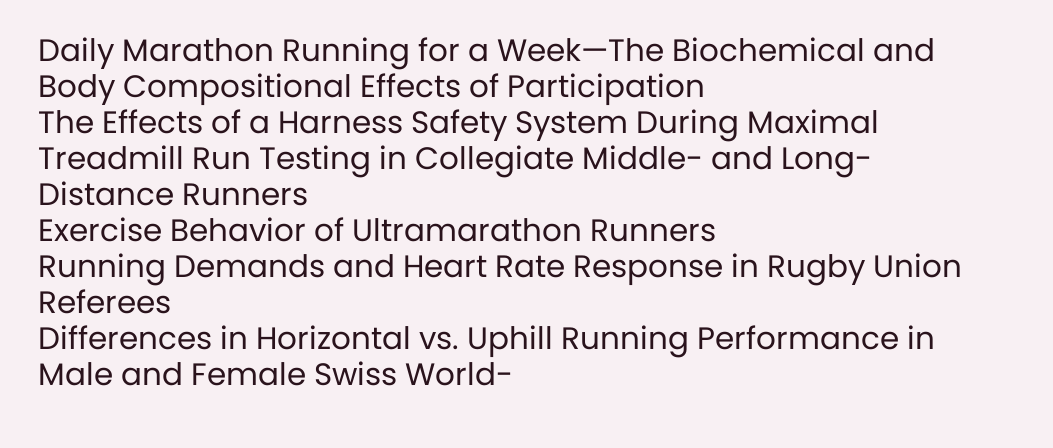Daily Marathon Running for a Week—The Biochemical and Body Compositional Effects of Participation
The Effects of a Harness Safety System During Maximal Treadmill Run Testing in Collegiate Middle- and Long-Distance Runners
Exercise Behavior of Ultramarathon Runners
Running Demands and Heart Rate Response in Rugby Union Referees
Differences in Horizontal vs. Uphill Running Performance in Male and Female Swiss World-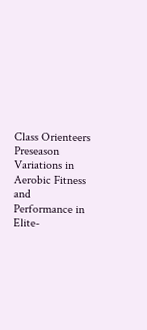Class Orienteers
Preseason Variations in Aerobic Fitness and Performance in Elite-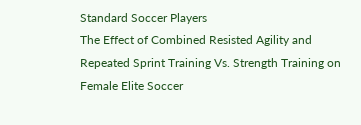Standard Soccer Players
The Effect of Combined Resisted Agility and Repeated Sprint Training Vs. Strength Training on Female Elite Soccer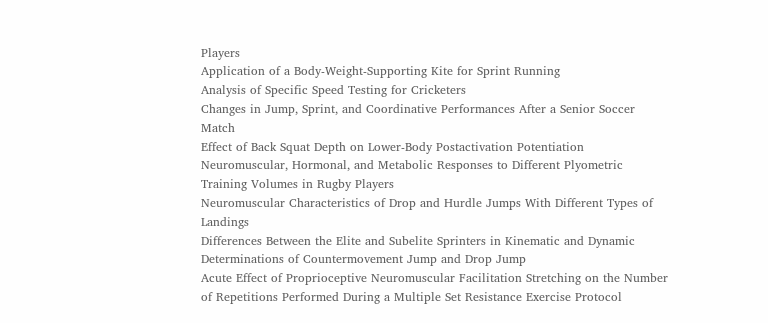Players
Application of a Body-Weight-Supporting Kite for Sprint Running
Analysis of Specific Speed Testing for Cricketers
Changes in Jump, Sprint, and Coordinative Performances After a Senior Soccer Match
Effect of Back Squat Depth on Lower-Body Postactivation Potentiation
Neuromuscular, Hormonal, and Metabolic Responses to Different Plyometric Training Volumes in Rugby Players
Neuromuscular Characteristics of Drop and Hurdle Jumps With Different Types of Landings
Differences Between the Elite and Subelite Sprinters in Kinematic and Dynamic Determinations of Countermovement Jump and Drop Jump
Acute Effect of Proprioceptive Neuromuscular Facilitation Stretching on the Number of Repetitions Performed During a Multiple Set Resistance Exercise Protocol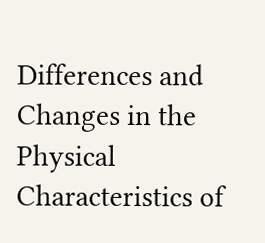Differences and Changes in the Physical Characteristics of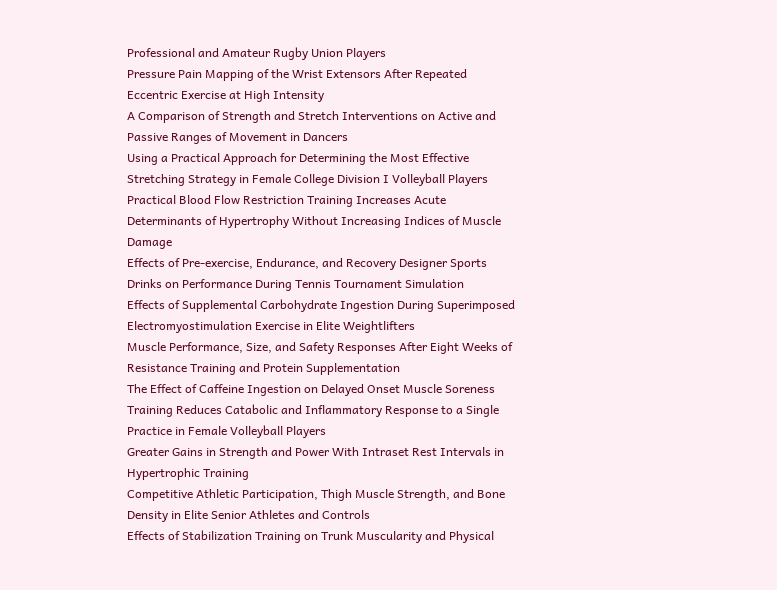Professional and Amateur Rugby Union Players
Pressure Pain Mapping of the Wrist Extensors After Repeated Eccentric Exercise at High Intensity
A Comparison of Strength and Stretch Interventions on Active and Passive Ranges of Movement in Dancers
Using a Practical Approach for Determining the Most Effective Stretching Strategy in Female College Division I Volleyball Players
Practical Blood Flow Restriction Training Increases Acute Determinants of Hypertrophy Without Increasing Indices of Muscle Damage
Effects of Pre-exercise, Endurance, and Recovery Designer Sports Drinks on Performance During Tennis Tournament Simulation
Effects of Supplemental Carbohydrate Ingestion During Superimposed Electromyostimulation Exercise in Elite Weightlifters
Muscle Performance, Size, and Safety Responses After Eight Weeks of Resistance Training and Protein Supplementation
The Effect of Caffeine Ingestion on Delayed Onset Muscle Soreness
Training Reduces Catabolic and Inflammatory Response to a Single Practice in Female Volleyball Players
Greater Gains in Strength and Power With Intraset Rest Intervals in Hypertrophic Training
Competitive Athletic Participation, Thigh Muscle Strength, and Bone Density in Elite Senior Athletes and Controls
Effects of Stabilization Training on Trunk Muscularity and Physical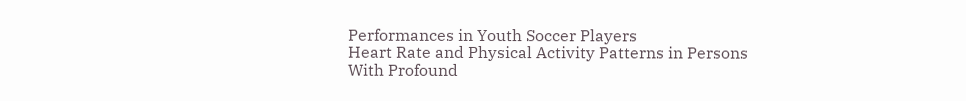Performances in Youth Soccer Players
Heart Rate and Physical Activity Patterns in Persons With Profound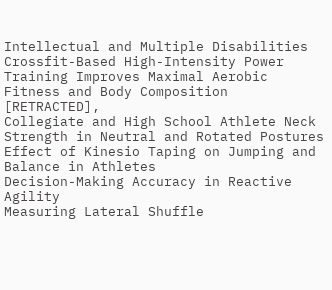Intellectual and Multiple Disabilities
Crossfit-Based High-Intensity Power Training Improves Maximal Aerobic Fitness and Body Composition [RETRACTED],
Collegiate and High School Athlete Neck Strength in Neutral and Rotated Postures
Effect of Kinesio Taping on Jumping and Balance in Athletes
Decision-Making Accuracy in Reactive Agility
Measuring Lateral Shuffle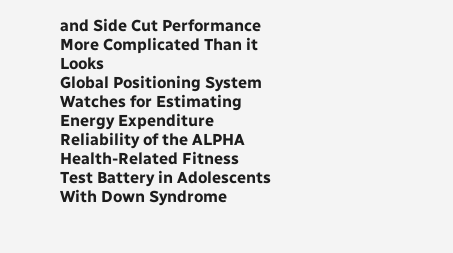and Side Cut Performance
More Complicated Than it Looks
Global Positioning System Watches for Estimating Energy Expenditure
Reliability of the ALPHA Health-Related Fitness Test Battery in Adolescents With Down Syndrome